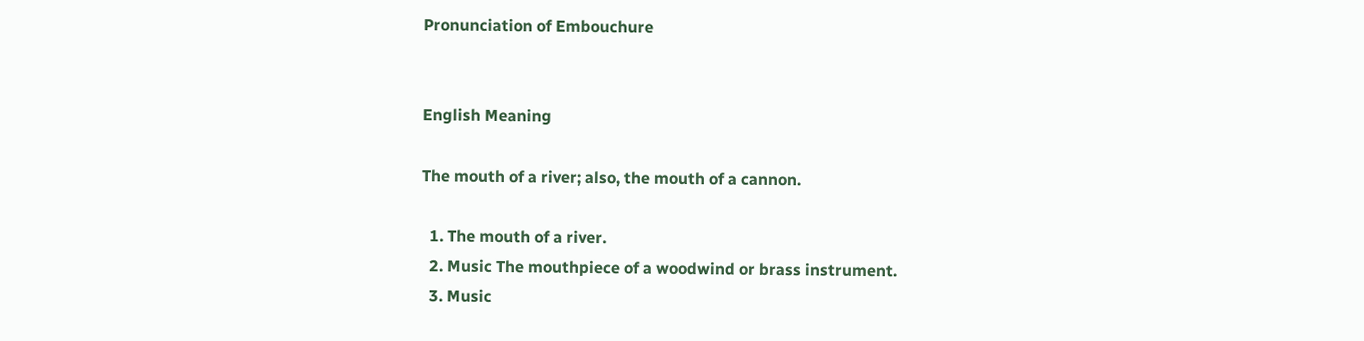Pronunciation of Embouchure


English Meaning

The mouth of a river; also, the mouth of a cannon.

  1. The mouth of a river.
  2. Music The mouthpiece of a woodwind or brass instrument.
  3. Music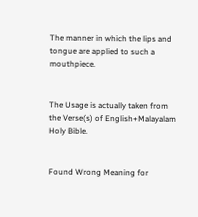The manner in which the lips and tongue are applied to such a mouthpiece.


The Usage is actually taken from the Verse(s) of English+Malayalam Holy Bible.


Found Wrong Meaning for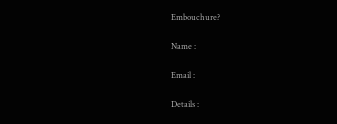Embouchure?

Name :

Email :

Details :